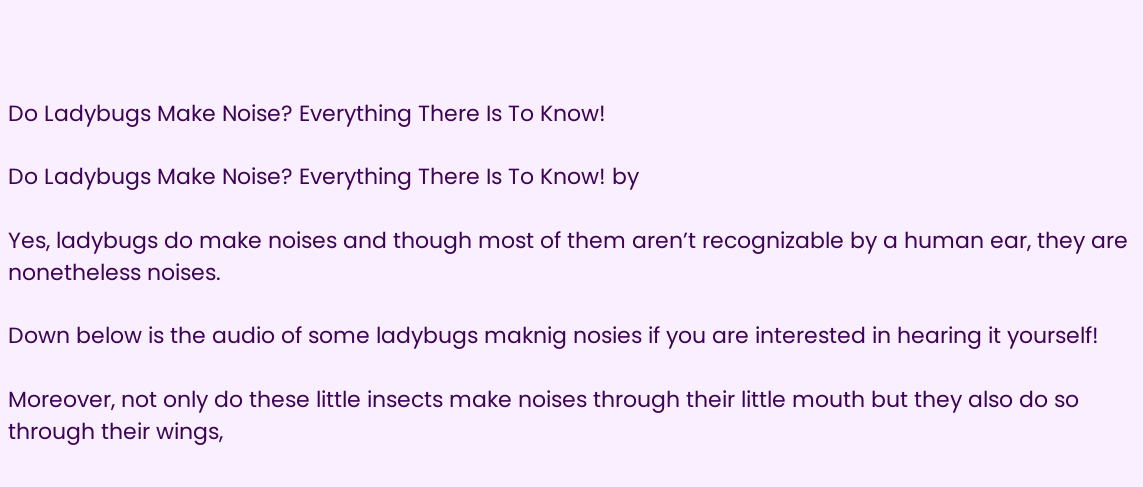Do Ladybugs Make Noise? Everything There Is To Know!

Do Ladybugs Make Noise? Everything There Is To Know! by

Yes, ladybugs do make noises and though most of them aren’t recognizable by a human ear, they are nonetheless noises.

Down below is the audio of some ladybugs maknig nosies if you are interested in hearing it yourself!

Moreover, not only do these little insects make noises through their little mouth but they also do so through their wings,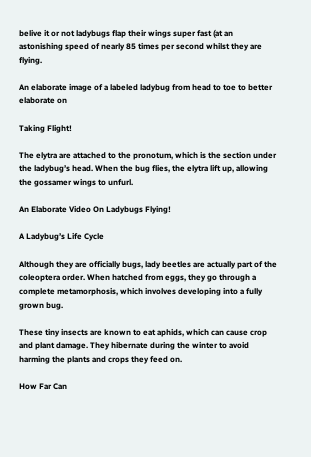belive it or not ladybugs flap their wings super fast (at an astonishing speed of nearly 85 times per second whilst they are flying.

An elaborate image of a labeled ladybug from head to toe to better elaborate on

Taking Flight!

The elytra are attached to the pronotum, which is the section under the ladybug’s head. When the bug flies, the elytra lift up, allowing the gossamer wings to unfurl.

An Elaborate Video On Ladybugs Flying!

A Ladybug’s Life Cycle

Although they are officially bugs, lady beetles are actually part of the coleoptera order. When hatched from eggs, they go through a complete metamorphosis, which involves developing into a fully grown bug.

These tiny insects are known to eat aphids, which can cause crop and plant damage. They hibernate during the winter to avoid harming the plants and crops they feed on.

How Far Can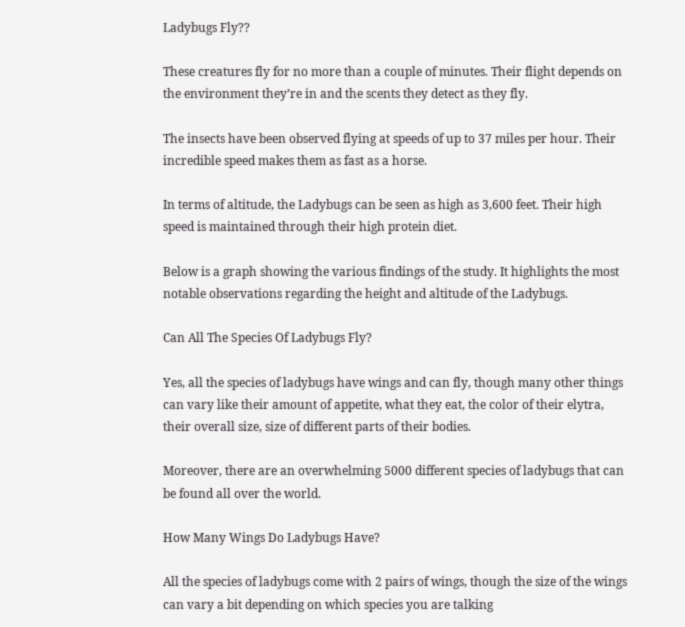Ladybugs Fly??

These creatures fly for no more than a couple of minutes. Their flight depends on the environment they’re in and the scents they detect as they fly.

The insects have been observed flying at speeds of up to 37 miles per hour. Their incredible speed makes them as fast as a horse.

In terms of altitude, the Ladybugs can be seen as high as 3,600 feet. Their high speed is maintained through their high protein diet.

Below is a graph showing the various findings of the study. It highlights the most notable observations regarding the height and altitude of the Ladybugs.

Can All The Species Of Ladybugs Fly?

Yes, all the species of ladybugs have wings and can fly, though many other things can vary like their amount of appetite, what they eat, the color of their elytra, their overall size, size of different parts of their bodies.

Moreover, there are an overwhelming 5000 different species of ladybugs that can be found all over the world.

How Many Wings Do Ladybugs Have?

All the species of ladybugs come with 2 pairs of wings, though the size of the wings can vary a bit depending on which species you are talking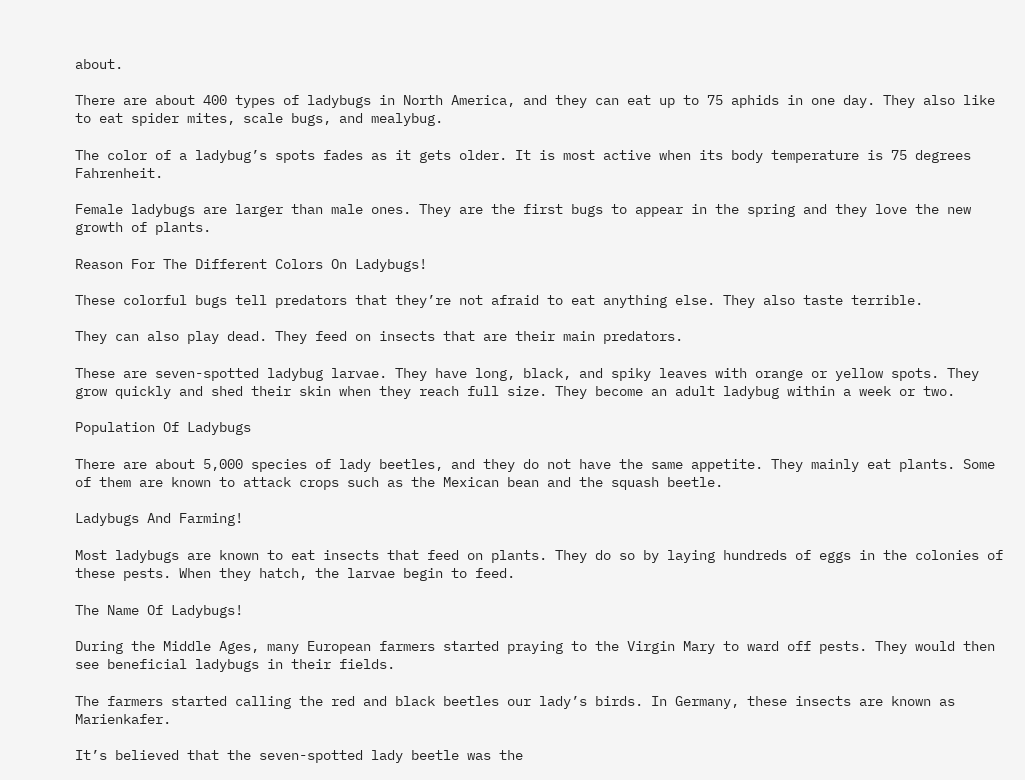about.

There are about 400 types of ladybugs in North America, and they can eat up to 75 aphids in one day. They also like to eat spider mites, scale bugs, and mealybug.

The color of a ladybug’s spots fades as it gets older. It is most active when its body temperature is 75 degrees Fahrenheit.

Female ladybugs are larger than male ones. They are the first bugs to appear in the spring and they love the new growth of plants.

Reason For The Different Colors On Ladybugs!

These colorful bugs tell predators that they’re not afraid to eat anything else. They also taste terrible.

They can also play dead. They feed on insects that are their main predators.

These are seven-spotted ladybug larvae. They have long, black, and spiky leaves with orange or yellow spots. They grow quickly and shed their skin when they reach full size. They become an adult ladybug within a week or two.

Population Of Ladybugs

There are about 5,000 species of lady beetles, and they do not have the same appetite. They mainly eat plants. Some of them are known to attack crops such as the Mexican bean and the squash beetle.

Ladybugs And Farming!

Most ladybugs are known to eat insects that feed on plants. They do so by laying hundreds of eggs in the colonies of these pests. When they hatch, the larvae begin to feed.

The Name Of Ladybugs!

During the Middle Ages, many European farmers started praying to the Virgin Mary to ward off pests. They would then see beneficial ladybugs in their fields.

The farmers started calling the red and black beetles our lady’s birds. In Germany, these insects are known as Marienkafer.

It’s believed that the seven-spotted lady beetle was the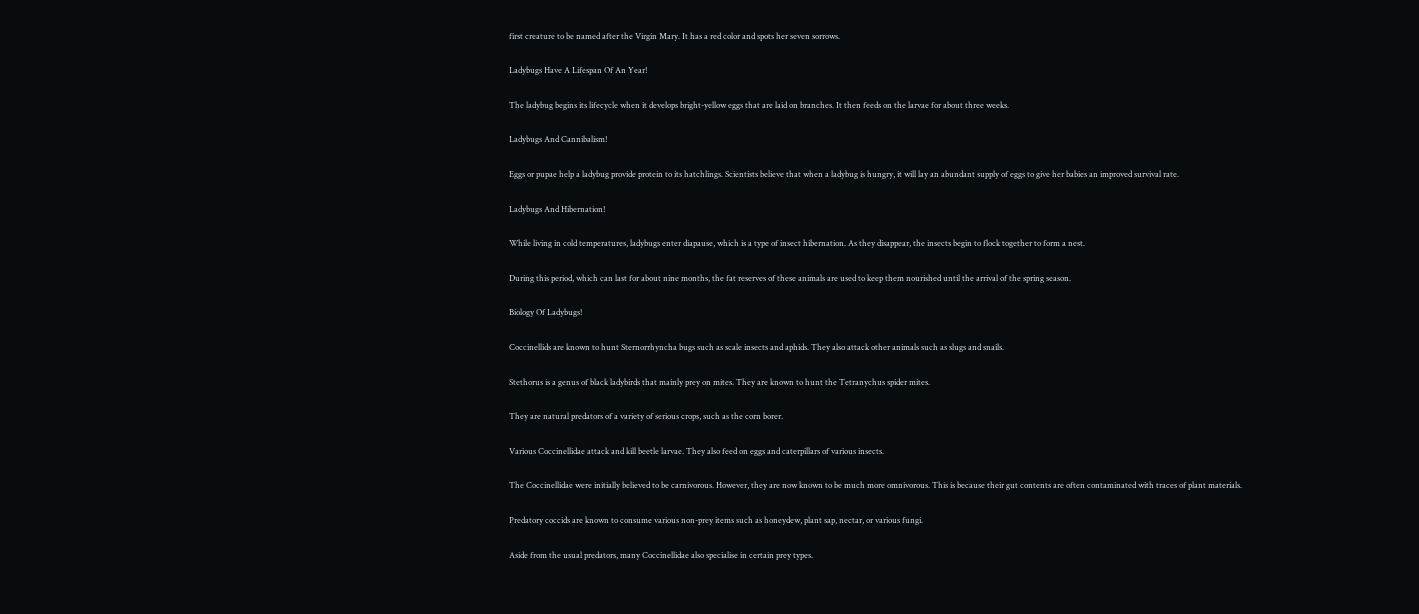first creature to be named after the Virgin Mary. It has a red color and spots her seven sorrows.

Ladybugs Have A Lifespan Of An Year!

The ladybug begins its lifecycle when it develops bright-yellow eggs that are laid on branches. It then feeds on the larvae for about three weeks.

Ladybugs And Cannibalism!

Eggs or pupae help a ladybug provide protein to its hatchlings. Scientists believe that when a ladybug is hungry, it will lay an abundant supply of eggs to give her babies an improved survival rate.

Ladybugs And Hibernation!

While living in cold temperatures, ladybugs enter diapause, which is a type of insect hibernation. As they disappear, the insects begin to flock together to form a nest.

During this period, which can last for about nine months, the fat reserves of these animals are used to keep them nourished until the arrival of the spring season.

Biology Of Ladybugs!

Coccinellids are known to hunt Sternorrhyncha bugs such as scale insects and aphids. They also attack other animals such as slugs and snails.

Stethorus is a genus of black ladybirds that mainly prey on mites. They are known to hunt the Tetranychus spider mites.

They are natural predators of a variety of serious crops, such as the corn borer.

Various Coccinellidae attack and kill beetle larvae. They also feed on eggs and caterpillars of various insects.

The Coccinellidae were initially believed to be carnivorous. However, they are now known to be much more omnivorous. This is because their gut contents are often contaminated with traces of plant materials.

Predatory coccids are known to consume various non-prey items such as honeydew, plant sap, nectar, or various fungi.

Aside from the usual predators, many Coccinellidae also specialise in certain prey types.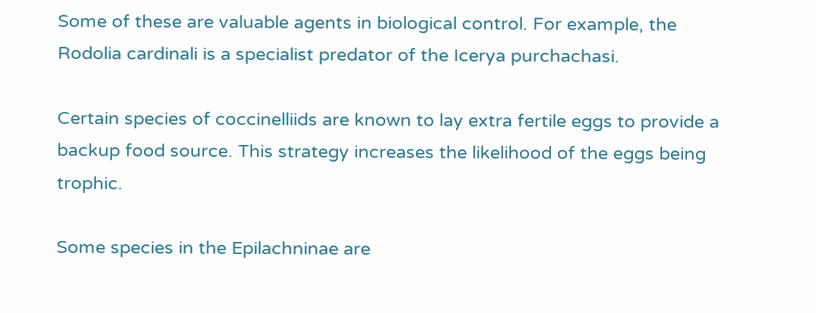Some of these are valuable agents in biological control. For example, the Rodolia cardinali is a specialist predator of the Icerya purchachasi.

Certain species of coccinelliids are known to lay extra fertile eggs to provide a backup food source. This strategy increases the likelihood of the eggs being trophic.

Some species in the Epilachninae are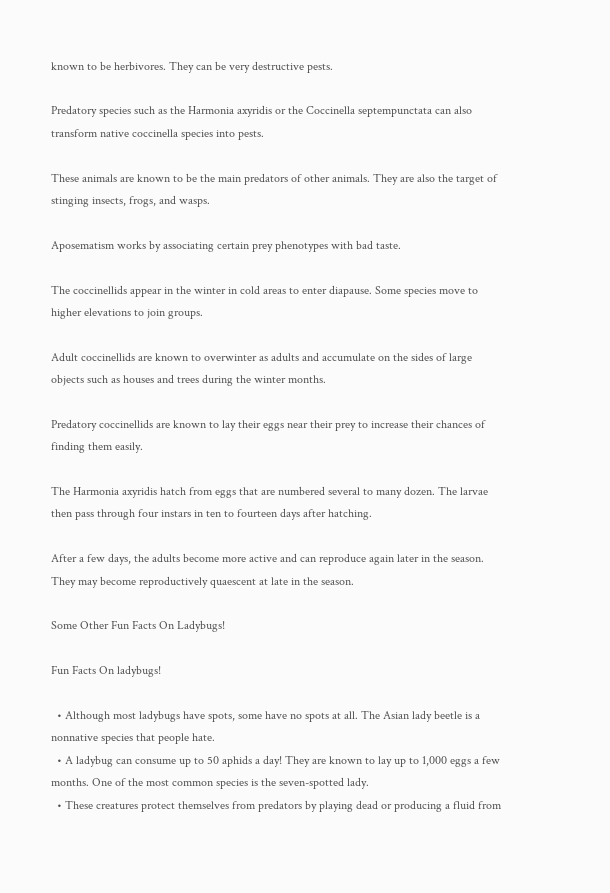known to be herbivores. They can be very destructive pests.

Predatory species such as the Harmonia axyridis or the Coccinella septempunctata can also transform native coccinella species into pests.

These animals are known to be the main predators of other animals. They are also the target of stinging insects, frogs, and wasps.

Aposematism works by associating certain prey phenotypes with bad taste.

The coccinellids appear in the winter in cold areas to enter diapause. Some species move to higher elevations to join groups.

Adult coccinellids are known to overwinter as adults and accumulate on the sides of large objects such as houses and trees during the winter months.

Predatory coccinellids are known to lay their eggs near their prey to increase their chances of finding them easily.

The Harmonia axyridis hatch from eggs that are numbered several to many dozen. The larvae then pass through four instars in ten to fourteen days after hatching.

After a few days, the adults become more active and can reproduce again later in the season. They may become reproductively quaescent at late in the season.

Some Other Fun Facts On Ladybugs!

Fun Facts On ladybugs!

  • Although most ladybugs have spots, some have no spots at all. The Asian lady beetle is a nonnative species that people hate.
  • A ladybug can consume up to 50 aphids a day! They are known to lay up to 1,000 eggs a few months. One of the most common species is the seven-spotted lady.
  • These creatures protect themselves from predators by playing dead or producing a fluid from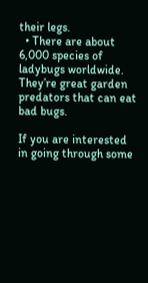their legs.
  • There are about 6,000 species of ladybugs worldwide. They’re great garden predators that can eat bad bugs.

If you are interested in going through some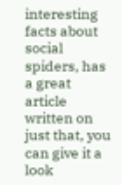interesting facts about social spiders, has a great article written on just that, you can give it a look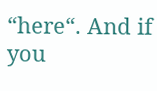“here“. And if you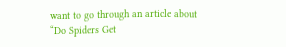want to go through an article about “Do Spiders Get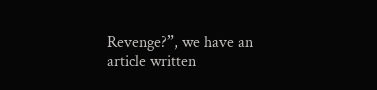Revenge?”, we have an article written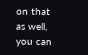on that as well, you can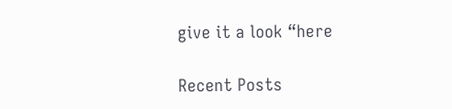give it a look “here

Recent Posts